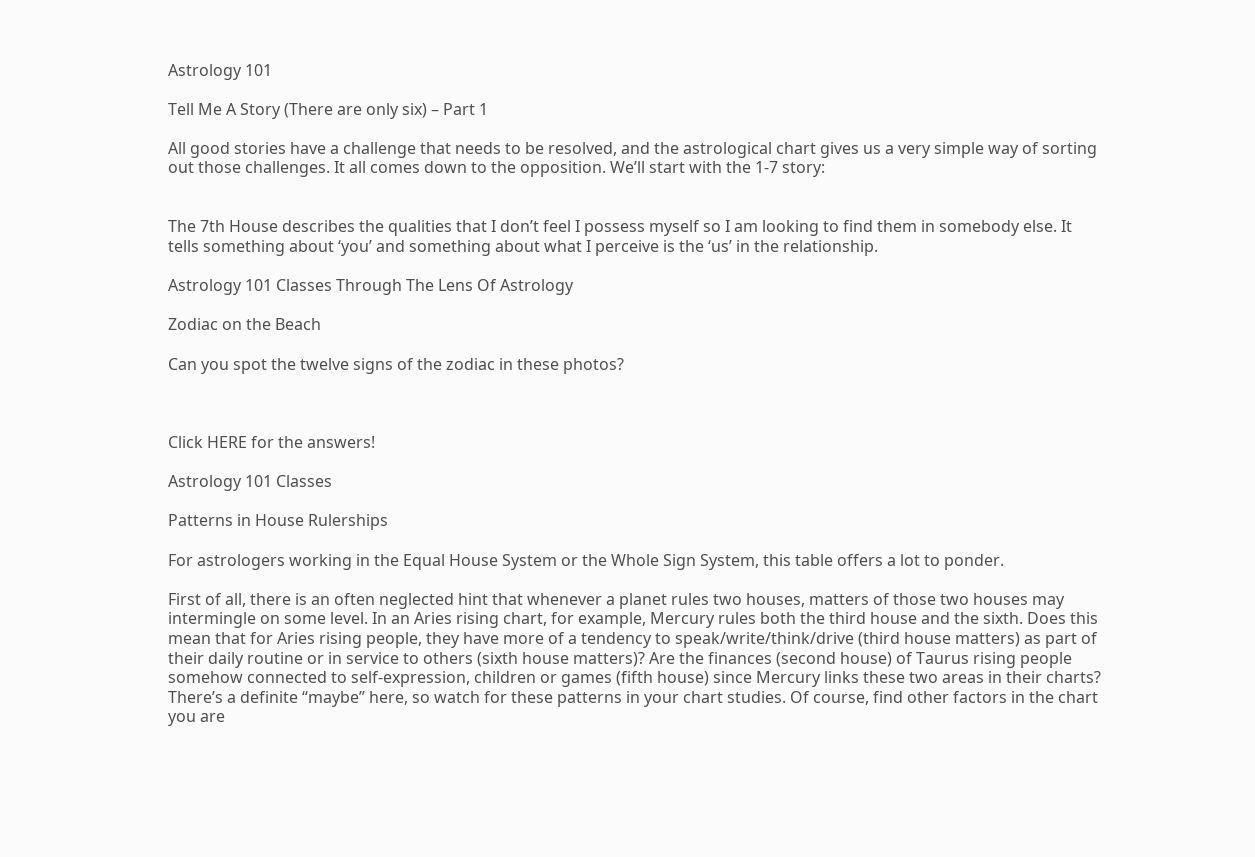Astrology 101

Tell Me A Story (There are only six) – Part 1

All good stories have a challenge that needs to be resolved, and the astrological chart gives us a very simple way of sorting out those challenges. It all comes down to the opposition. We’ll start with the 1-7 story:


The 7th House describes the qualities that I don’t feel I possess myself so I am looking to find them in somebody else. It tells something about ‘you’ and something about what I perceive is the ‘us’ in the relationship.

Astrology 101 Classes Through The Lens Of Astrology

Zodiac on the Beach

Can you spot the twelve signs of the zodiac in these photos?



Click HERE for the answers!

Astrology 101 Classes

Patterns in House Rulerships

For astrologers working in the Equal House System or the Whole Sign System, this table offers a lot to ponder.

First of all, there is an often neglected hint that whenever a planet rules two houses, matters of those two houses may intermingle on some level. In an Aries rising chart, for example, Mercury rules both the third house and the sixth. Does this mean that for Aries rising people, they have more of a tendency to speak/write/think/drive (third house matters) as part of their daily routine or in service to others (sixth house matters)? Are the finances (second house) of Taurus rising people somehow connected to self-expression, children or games (fifth house) since Mercury links these two areas in their charts? There’s a definite “maybe” here, so watch for these patterns in your chart studies. Of course, find other factors in the chart you are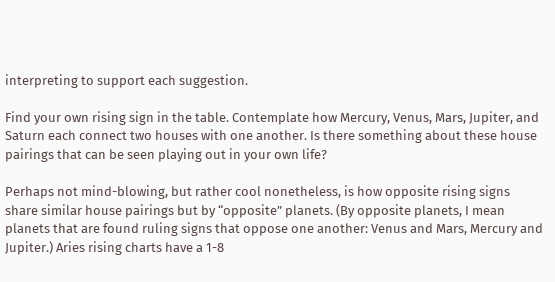interpreting to support each suggestion.

Find your own rising sign in the table. Contemplate how Mercury, Venus, Mars, Jupiter, and Saturn each connect two houses with one another. Is there something about these house pairings that can be seen playing out in your own life?

Perhaps not mind-blowing, but rather cool nonetheless, is how opposite rising signs share similar house pairings but by “opposite” planets. (By opposite planets, I mean planets that are found ruling signs that oppose one another: Venus and Mars, Mercury and Jupiter.) Aries rising charts have a 1-8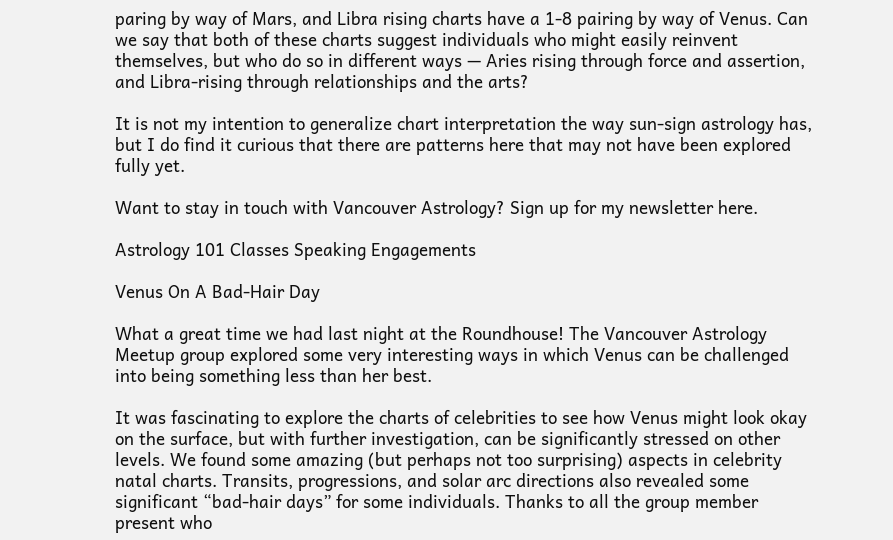paring by way of Mars, and Libra rising charts have a 1-8 pairing by way of Venus. Can we say that both of these charts suggest individuals who might easily reinvent themselves, but who do so in different ways — Aries rising through force and assertion, and Libra-rising through relationships and the arts?

It is not my intention to generalize chart interpretation the way sun-sign astrology has, but I do find it curious that there are patterns here that may not have been explored fully yet.

Want to stay in touch with Vancouver Astrology? Sign up for my newsletter here.

Astrology 101 Classes Speaking Engagements

Venus On A Bad-Hair Day

What a great time we had last night at the Roundhouse! The Vancouver Astrology Meetup group explored some very interesting ways in which Venus can be challenged into being something less than her best.

It was fascinating to explore the charts of celebrities to see how Venus might look okay on the surface, but with further investigation, can be significantly stressed on other levels. We found some amazing (but perhaps not too surprising) aspects in celebrity natal charts. Transits, progressions, and solar arc directions also revealed some significant “bad-hair days” for some individuals. Thanks to all the group member present who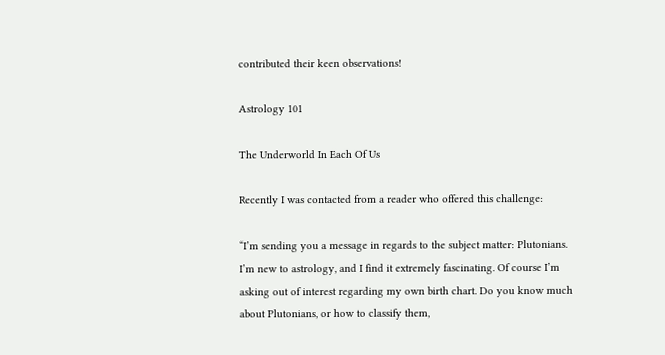contributed their keen observations!

Astrology 101

The Underworld In Each Of Us

Recently I was contacted from a reader who offered this challenge:

“I’m sending you a message in regards to the subject matter: Plutonians. I’m new to astrology, and I find it extremely fascinating. Of course I’m asking out of interest regarding my own birth chart. Do you know much about Plutonians, or how to classify them,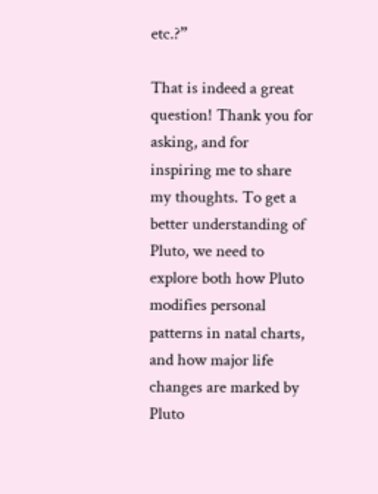etc.?”

That is indeed a great question! Thank you for asking, and for inspiring me to share my thoughts. To get a better understanding of Pluto, we need to explore both how Pluto modifies personal patterns in natal charts, and how major life changes are marked by Pluto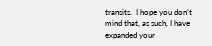transits.  I hope you don’t mind that, as such, I have expanded your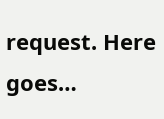request. Here goes…